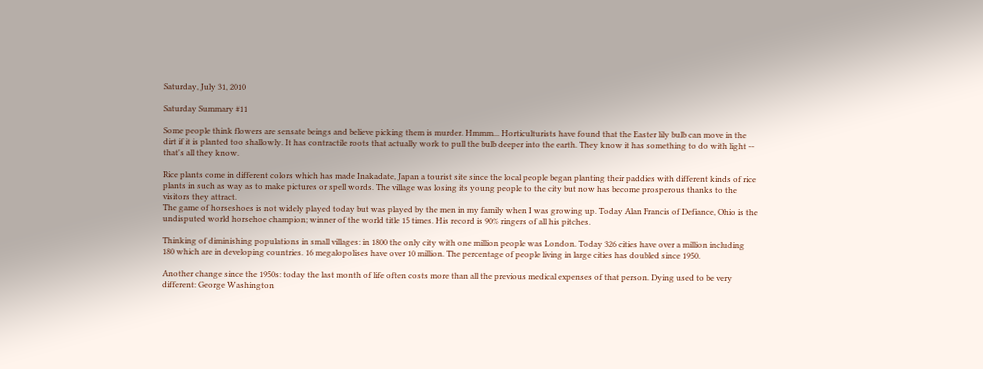Saturday, July 31, 2010

Saturday Summary #11

Some people think flowers are sensate beings and believe picking them is murder. Hmmm... Horticulturists have found that the Easter lily bulb can move in the dirt if it is planted too shallowly. It has contractile roots that actually work to pull the bulb deeper into the earth. They know it has something to do with light -- that's all they know.

Rice plants come in different colors which has made Inakadate, Japan a tourist site since the local people began planting their paddies with different kinds of rice plants in such as way as to make pictures or spell words. The village was losing its young people to the city but now has become prosperous thanks to the visitors they attract.
The game of horseshoes is not widely played today but was played by the men in my family when I was growing up. Today Alan Francis of Defiance, Ohio is the undisputed world horsehoe champion; winner of the world title 15 times. His record is 90% ringers of all his pitches.

Thinking of diminishing populations in small villages: in 1800 the only city with one million people was London. Today 326 cities have over a million including 180 which are in developing countries. 16 megalopolises have over 10 million. The percentage of people living in large cities has doubled since 1950.

Another change since the 1950s: today the last month of life often costs more than all the previous medical expenses of that person. Dying used to be very different: George Washington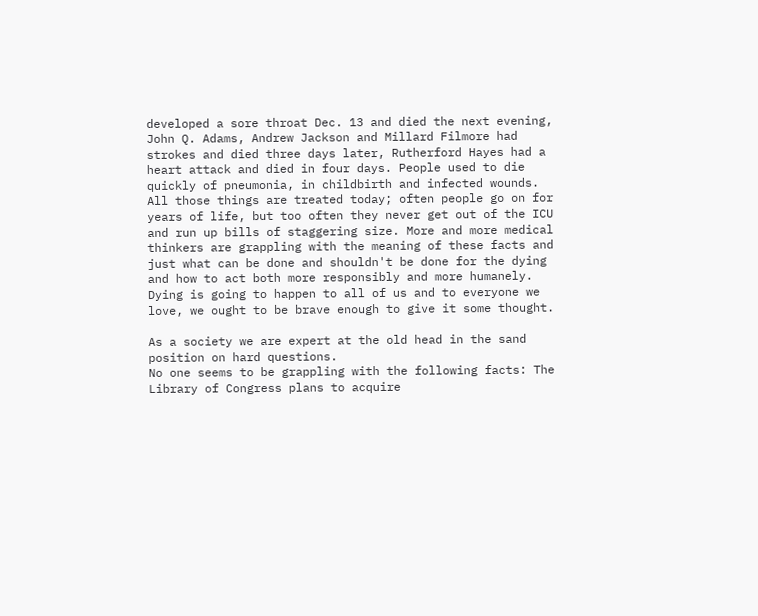developed a sore throat Dec. 13 and died the next evening, John Q. Adams, Andrew Jackson and Millard Filmore had strokes and died three days later, Rutherford Hayes had a heart attack and died in four days. People used to die quickly of pneumonia, in childbirth and infected wounds. All those things are treated today; often people go on for years of life, but too often they never get out of the ICU and run up bills of staggering size. More and more medical thinkers are grappling with the meaning of these facts and just what can be done and shouldn't be done for the dying and how to act both more responsibly and more humanely. Dying is going to happen to all of us and to everyone we love, we ought to be brave enough to give it some thought.

As a society we are expert at the old head in the sand position on hard questions.
No one seems to be grappling with the following facts: The Library of Congress plans to acquire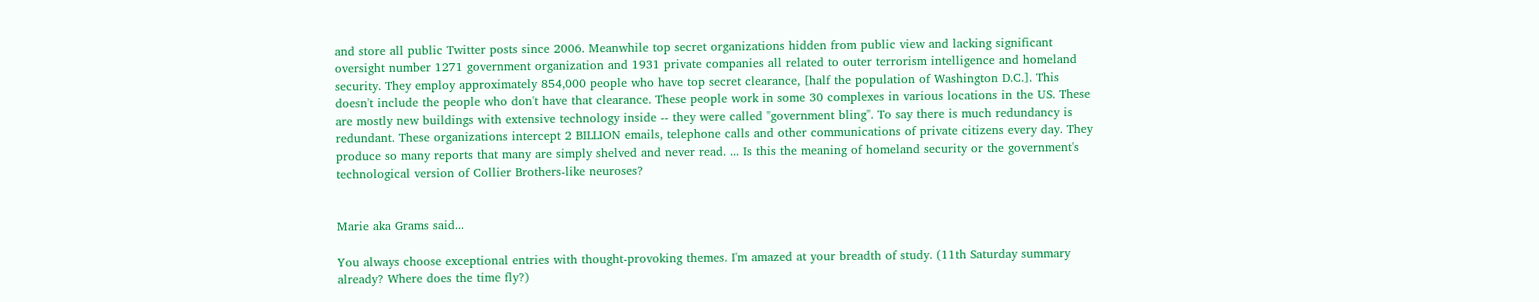and store all public Twitter posts since 2006. Meanwhile top secret organizations hidden from public view and lacking significant oversight number 1271 government organization and 1931 private companies all related to outer terrorism intelligence and homeland security. They employ approximately 854,000 people who have top secret clearance, [half the population of Washington D.C.]. This doesn't include the people who don't have that clearance. These people work in some 30 complexes in various locations in the US. These are mostly new buildings with extensive technology inside -- they were called "government bling". To say there is much redundancy is redundant. These organizations intercept 2 BILLION emails, telephone calls and other communications of private citizens every day. They produce so many reports that many are simply shelved and never read. ... Is this the meaning of homeland security or the government's technological version of Collier Brothers-like neuroses?


Marie aka Grams said...

You always choose exceptional entries with thought-provoking themes. I'm amazed at your breadth of study. (11th Saturday summary already? Where does the time fly?)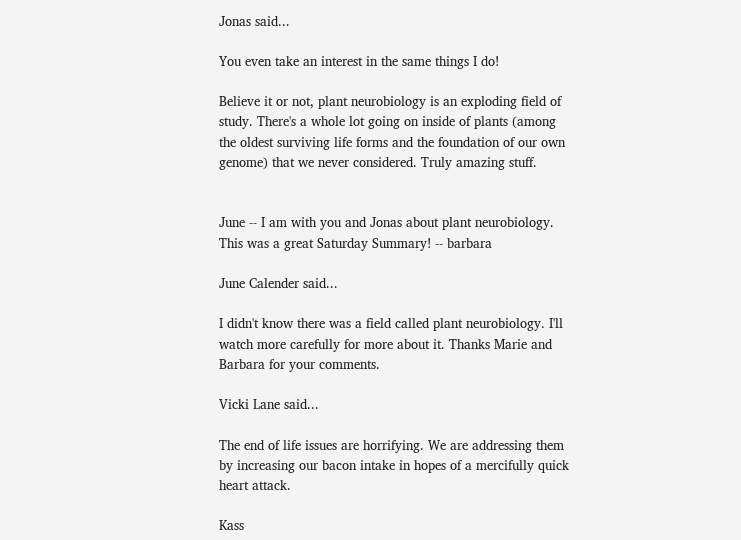Jonas said...

You even take an interest in the same things I do!

Believe it or not, plant neurobiology is an exploding field of study. There's a whole lot going on inside of plants (among the oldest surviving life forms and the foundation of our own genome) that we never considered. Truly amazing stuff.


June -- I am with you and Jonas about plant neurobiology. This was a great Saturday Summary! -- barbara

June Calender said...

I didn't know there was a field called plant neurobiology. I'll watch more carefully for more about it. Thanks Marie and Barbara for your comments.

Vicki Lane said...

The end of life issues are horrifying. We are addressing them by increasing our bacon intake in hopes of a mercifully quick heart attack.

Kass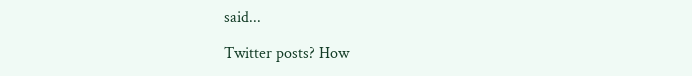said...

Twitter posts? How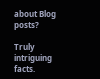about Blog posts?

Truly intriguing facts.